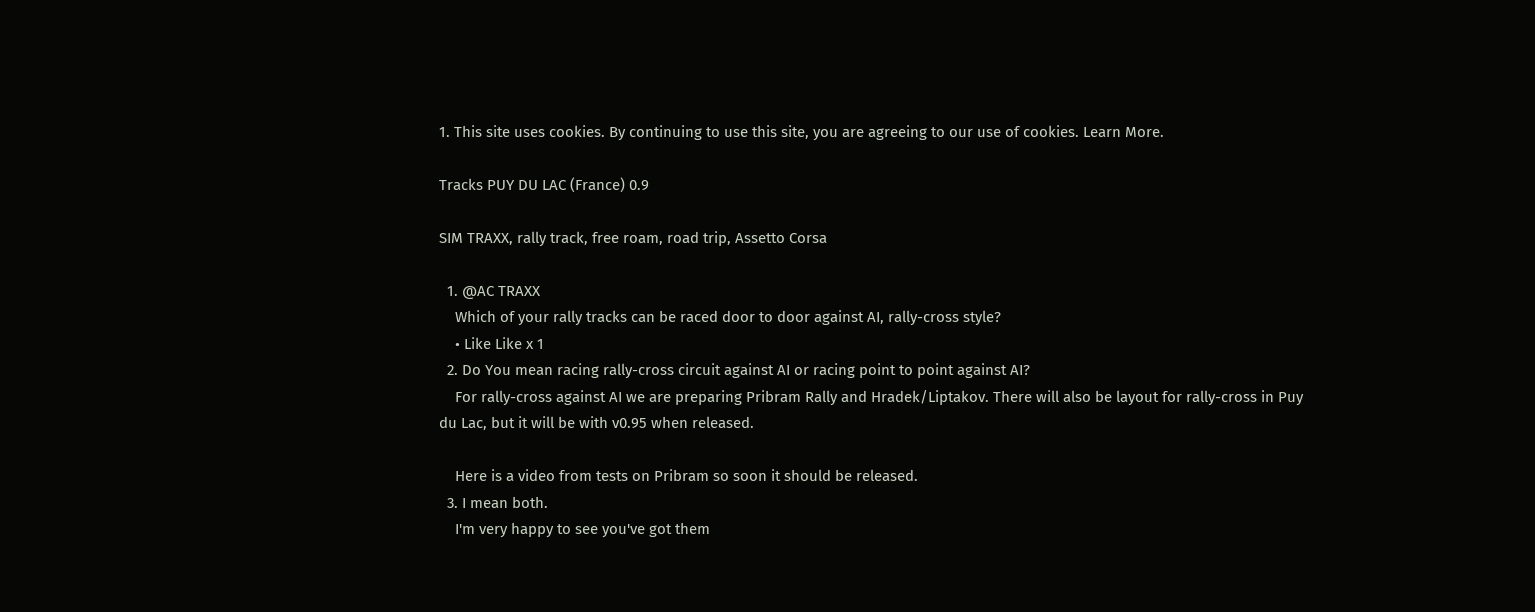1. This site uses cookies. By continuing to use this site, you are agreeing to our use of cookies. Learn More.

Tracks PUY DU LAC (France) 0.9

SIM TRAXX, rally track, free roam, road trip, Assetto Corsa

  1. @AC TRAXX
    Which of your rally tracks can be raced door to door against AI, rally-cross style?
    • Like Like x 1
  2. Do You mean racing rally-cross circuit against AI or racing point to point against AI?
    For rally-cross against AI we are preparing Pribram Rally and Hradek/Liptakov. There will also be layout for rally-cross in Puy du Lac, but it will be with v0.95 when released.

    Here is a video from tests on Pribram so soon it should be released.
  3. I mean both.
    I'm very happy to see you've got them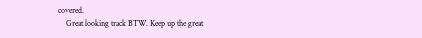covered.
    Great looking track BTW. Keep up the great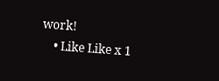work!
    • Like Like x 1